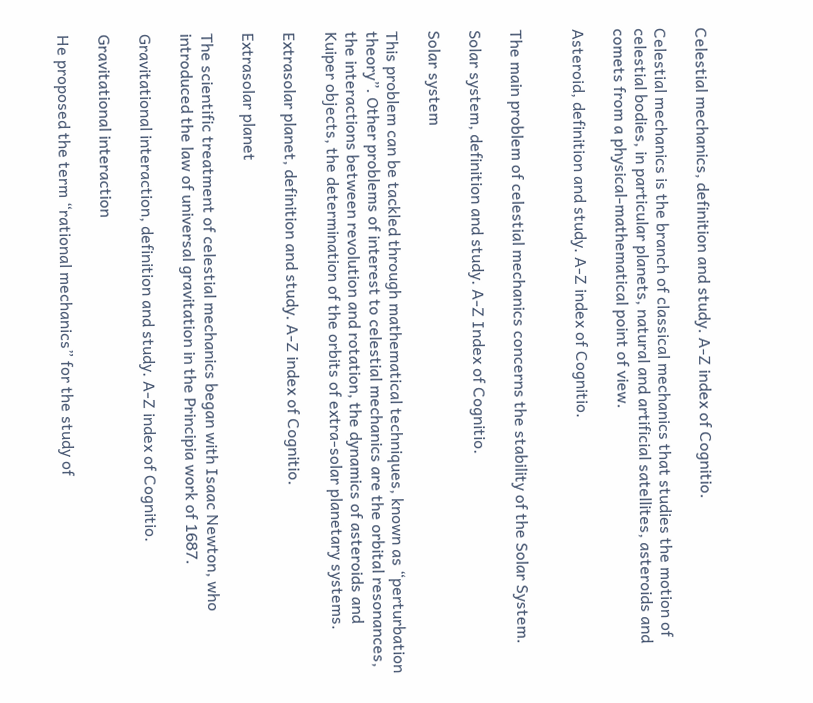Celestial mechanics, definition and study. A-Z index of Cognitio.

Celestial mechanics is the branch of classical mechanics that studies the motion of celestial bodies, in particular planets, natural and artificial satellites, asteroids and comets from a physical-mathematical point of view.

Asteroid, definition and study. A-Z index of Cognitio.


The main problem of celestial mechanics concerns the stability of the Solar System.

Solar system, definition and study. A-Z Index of Cognitio.

Solar system

This problem can be tackled through mathematical techniques, known as “perturbation theory”. Other problems of interest to celestial mechanics are the orbital resonances, the interactions between revolution and rotation, the dynamics of asteroids and Kuiper objects, the determination of the orbits of extra-solar planetary systems.

Extrasolar planet, definition and study. A-Z index of Cognitio.

Extrasolar planet

The scientific treatment of celestial mechanics began with Isaac Newton, who introduced the law of universal gravitation in the Principia work of 1687.

Gravitational interaction, definition and study. A-Z index of Cognitio.

Gravitational interaction

He proposed the term “rational mechanics” for the study of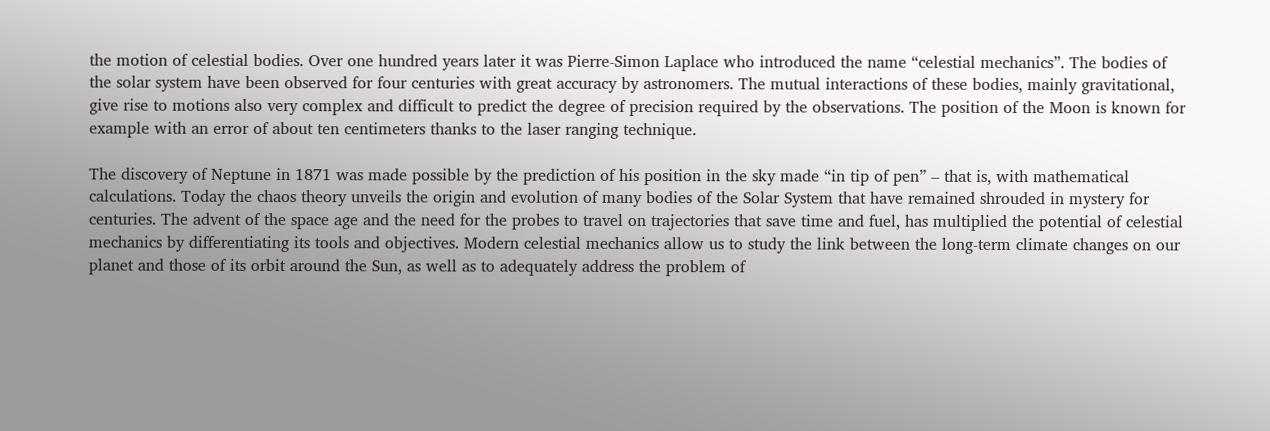the motion of celestial bodies. Over one hundred years later it was Pierre-Simon Laplace who introduced the name “celestial mechanics”. The bodies of the solar system have been observed for four centuries with great accuracy by astronomers. The mutual interactions of these bodies, mainly gravitational, give rise to motions also very complex and difficult to predict the degree of precision required by the observations. The position of the Moon is known for example with an error of about ten centimeters thanks to the laser ranging technique.

The discovery of Neptune in 1871 was made possible by the prediction of his position in the sky made “in tip of pen” – that is, with mathematical calculations. Today the chaos theory unveils the origin and evolution of many bodies of the Solar System that have remained shrouded in mystery for centuries. The advent of the space age and the need for the probes to travel on trajectories that save time and fuel, has multiplied the potential of celestial mechanics by differentiating its tools and objectives. Modern celestial mechanics allow us to study the link between the long-term climate changes on our planet and those of its orbit around the Sun, as well as to adequately address the problem of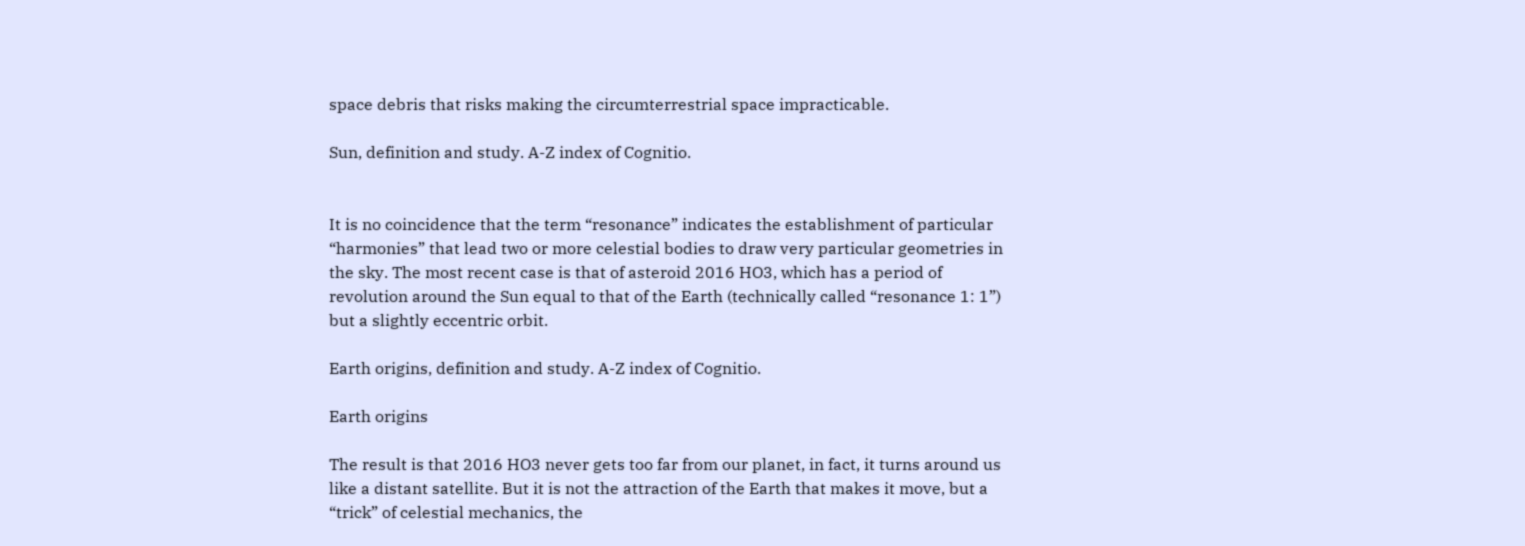space debris that risks making the circumterrestrial space impracticable.

Sun, definition and study. A-Z index of Cognitio.


It is no coincidence that the term “resonance” indicates the establishment of particular “harmonies” that lead two or more celestial bodies to draw very particular geometries in the sky. The most recent case is that of asteroid 2016 HO3, which has a period of revolution around the Sun equal to that of the Earth (technically called “resonance 1: 1”) but a slightly eccentric orbit.

Earth origins, definition and study. A-Z index of Cognitio.

Earth origins

The result is that 2016 HO3 never gets too far from our planet, in fact, it turns around us like a distant satellite. But it is not the attraction of the Earth that makes it move, but a “trick” of celestial mechanics, the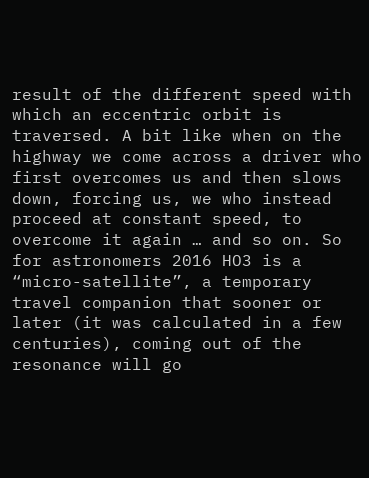result of the different speed with which an eccentric orbit is traversed. A bit like when on the highway we come across a driver who first overcomes us and then slows down, forcing us, we who instead proceed at constant speed, to overcome it again … and so on. So for astronomers 2016 HO3 is a “micro-satellite”, a temporary travel companion that sooner or later (it was calculated in a few centuries), coming out of the resonance will go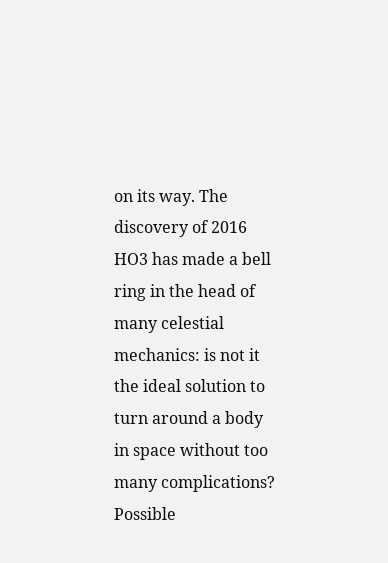on its way. The discovery of 2016 HO3 has made a bell ring in the head of many celestial mechanics: is not it the ideal solution to turn around a body in space without too many complications? Possible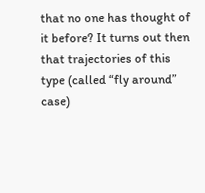that no one has thought of it before? It turns out then that trajectories of this type (called “fly around” case)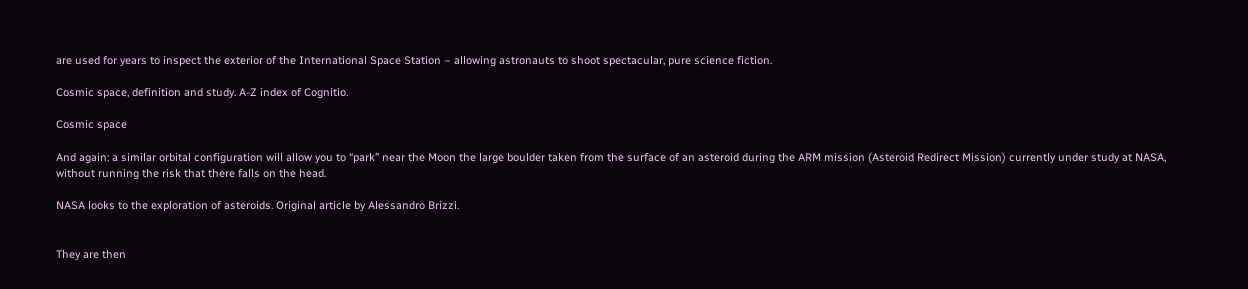are used for years to inspect the exterior of the International Space Station – allowing astronauts to shoot spectacular, pure science fiction.

Cosmic space, definition and study. A-Z index of Cognitio.

Cosmic space

And again: a similar orbital configuration will allow you to “park” near the Moon the large boulder taken from the surface of an asteroid during the ARM mission (Asteroid Redirect Mission) currently under study at NASA, without running the risk that there falls on the head.

NASA looks to the exploration of asteroids. Original article by Alessandro Brizzi.


They are then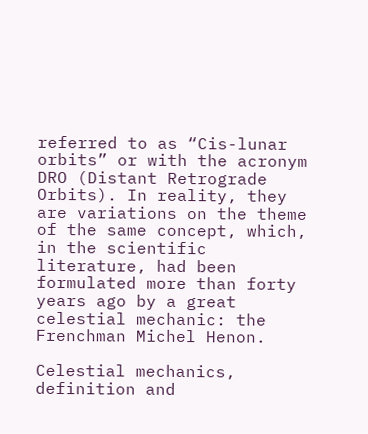referred to as “Cis-lunar orbits” or with the acronym DRO (Distant Retrograde Orbits). In reality, they are variations on the theme of the same concept, which, in the scientific literature, had been formulated more than forty years ago by a great celestial mechanic: the Frenchman Michel Henon.

Celestial mechanics, definition and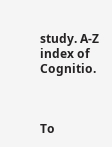study. A-Z index of Cognitio.



To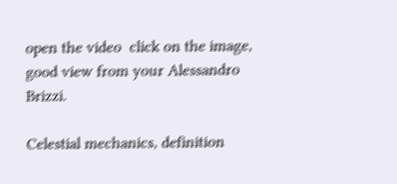open the video  click on the image, good view from your Alessandro Brizzi.

Celestial mechanics, definition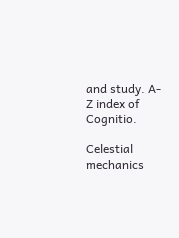and study. A-Z index of Cognitio.

Celestial mechanics